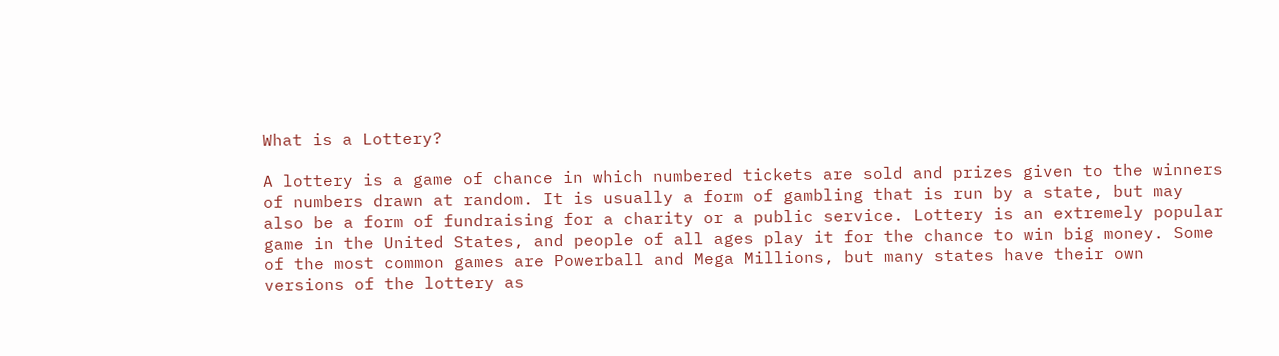What is a Lottery?

A lottery is a game of chance in which numbered tickets are sold and prizes given to the winners of numbers drawn at random. It is usually a form of gambling that is run by a state, but may also be a form of fundraising for a charity or a public service. Lottery is an extremely popular game in the United States, and people of all ages play it for the chance to win big money. Some of the most common games are Powerball and Mega Millions, but many states have their own versions of the lottery as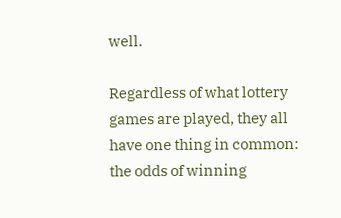well.

Regardless of what lottery games are played, they all have one thing in common: the odds of winning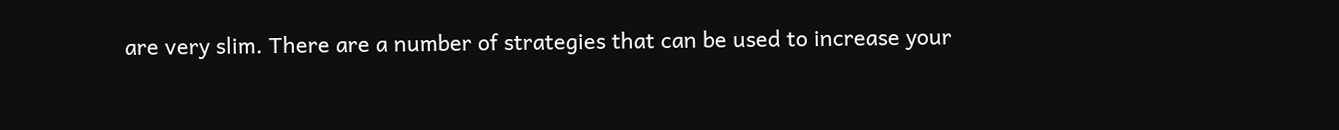are very slim. There are a number of strategies that can be used to increase your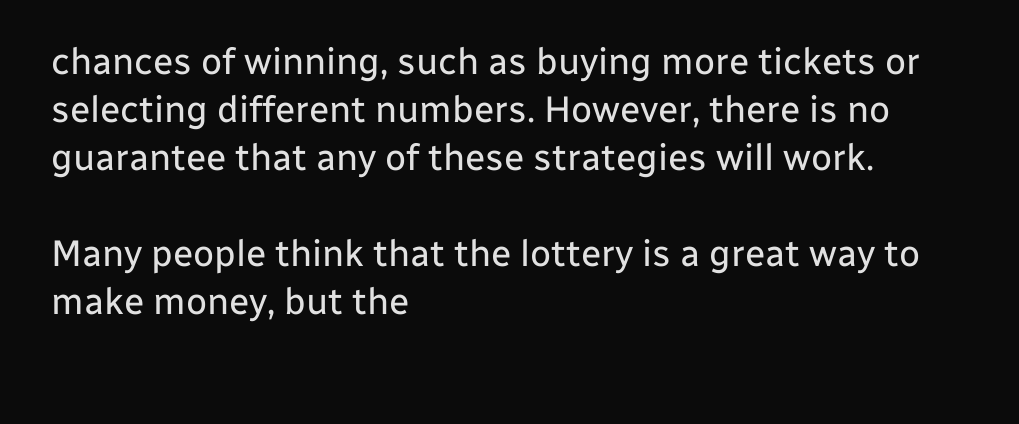chances of winning, such as buying more tickets or selecting different numbers. However, there is no guarantee that any of these strategies will work.

Many people think that the lottery is a great way to make money, but the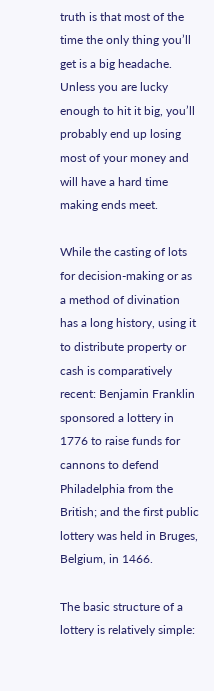truth is that most of the time the only thing you’ll get is a big headache. Unless you are lucky enough to hit it big, you’ll probably end up losing most of your money and will have a hard time making ends meet.

While the casting of lots for decision-making or as a method of divination has a long history, using it to distribute property or cash is comparatively recent: Benjamin Franklin sponsored a lottery in 1776 to raise funds for cannons to defend Philadelphia from the British; and the first public lottery was held in Bruges, Belgium, in 1466.

The basic structure of a lottery is relatively simple: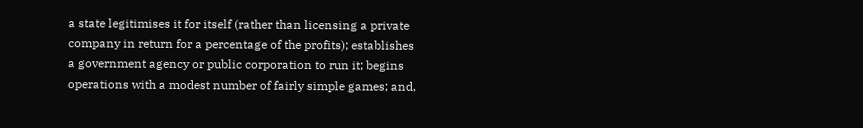a state legitimises it for itself (rather than licensing a private company in return for a percentage of the profits); establishes a government agency or public corporation to run it; begins operations with a modest number of fairly simple games; and,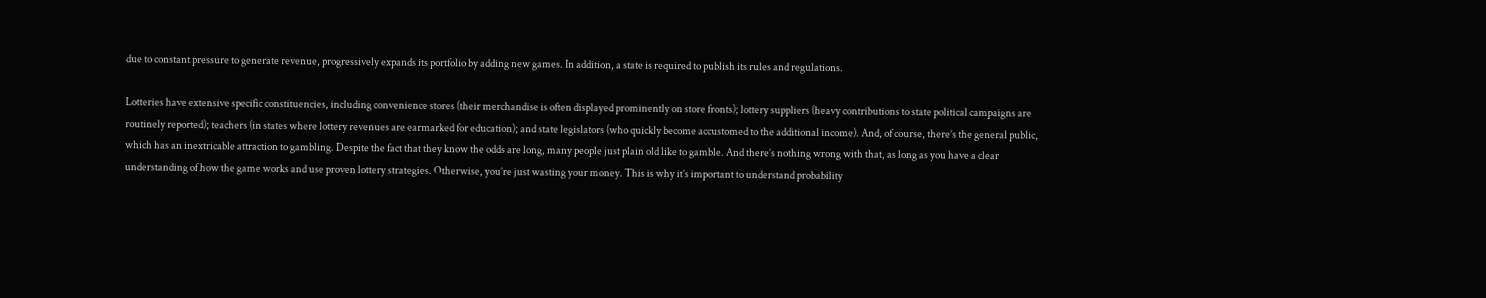due to constant pressure to generate revenue, progressively expands its portfolio by adding new games. In addition, a state is required to publish its rules and regulations.

Lotteries have extensive specific constituencies, including convenience stores (their merchandise is often displayed prominently on store fronts); lottery suppliers (heavy contributions to state political campaigns are routinely reported); teachers (in states where lottery revenues are earmarked for education); and state legislators (who quickly become accustomed to the additional income). And, of course, there’s the general public, which has an inextricable attraction to gambling. Despite the fact that they know the odds are long, many people just plain old like to gamble. And there’s nothing wrong with that, as long as you have a clear understanding of how the game works and use proven lottery strategies. Otherwise, you’re just wasting your money. This is why it’s important to understand probability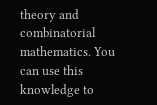theory and combinatorial mathematics. You can use this knowledge to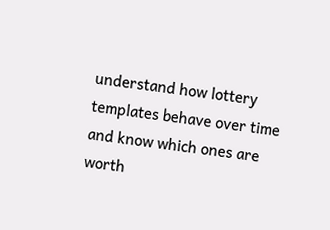understand how lottery templates behave over time and know which ones are worth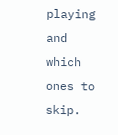playing and which ones to skip.